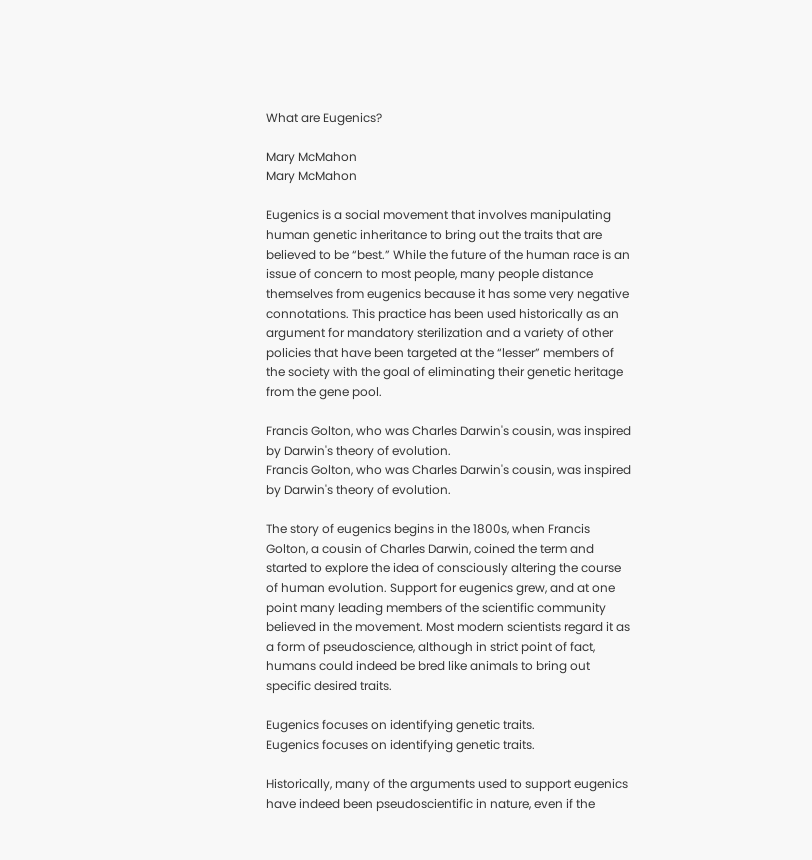What are Eugenics?

Mary McMahon
Mary McMahon

Eugenics is a social movement that involves manipulating human genetic inheritance to bring out the traits that are believed to be “best.” While the future of the human race is an issue of concern to most people, many people distance themselves from eugenics because it has some very negative connotations. This practice has been used historically as an argument for mandatory sterilization and a variety of other policies that have been targeted at the “lesser” members of the society with the goal of eliminating their genetic heritage from the gene pool.

Francis Golton, who was Charles Darwin's cousin, was inspired by Darwin's theory of evolution.
Francis Golton, who was Charles Darwin's cousin, was inspired by Darwin's theory of evolution.

The story of eugenics begins in the 1800s, when Francis Golton, a cousin of Charles Darwin, coined the term and started to explore the idea of consciously altering the course of human evolution. Support for eugenics grew, and at one point many leading members of the scientific community believed in the movement. Most modern scientists regard it as a form of pseudoscience, although in strict point of fact, humans could indeed be bred like animals to bring out specific desired traits.

Eugenics focuses on identifying genetic traits.
Eugenics focuses on identifying genetic traits.

Historically, many of the arguments used to support eugenics have indeed been pseudoscientific in nature, even if the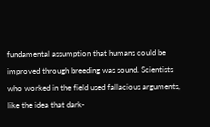fundamental assumption that humans could be improved through breeding was sound. Scientists who worked in the field used fallacious arguments, like the idea that dark-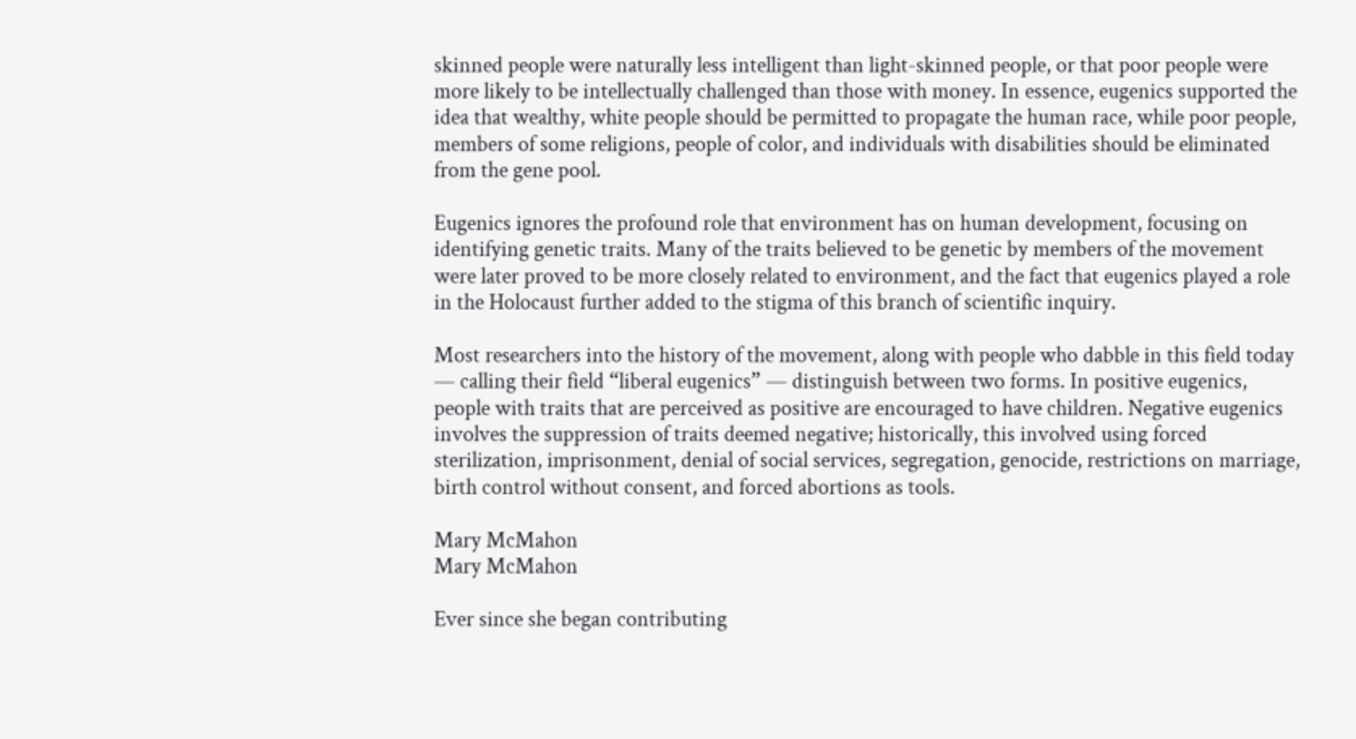skinned people were naturally less intelligent than light-skinned people, or that poor people were more likely to be intellectually challenged than those with money. In essence, eugenics supported the idea that wealthy, white people should be permitted to propagate the human race, while poor people, members of some religions, people of color, and individuals with disabilities should be eliminated from the gene pool.

Eugenics ignores the profound role that environment has on human development, focusing on identifying genetic traits. Many of the traits believed to be genetic by members of the movement were later proved to be more closely related to environment, and the fact that eugenics played a role in the Holocaust further added to the stigma of this branch of scientific inquiry.

Most researchers into the history of the movement, along with people who dabble in this field today — calling their field “liberal eugenics” — distinguish between two forms. In positive eugenics, people with traits that are perceived as positive are encouraged to have children. Negative eugenics involves the suppression of traits deemed negative; historically, this involved using forced sterilization, imprisonment, denial of social services, segregation, genocide, restrictions on marriage, birth control without consent, and forced abortions as tools.

Mary McMahon
Mary McMahon

Ever since she began contributing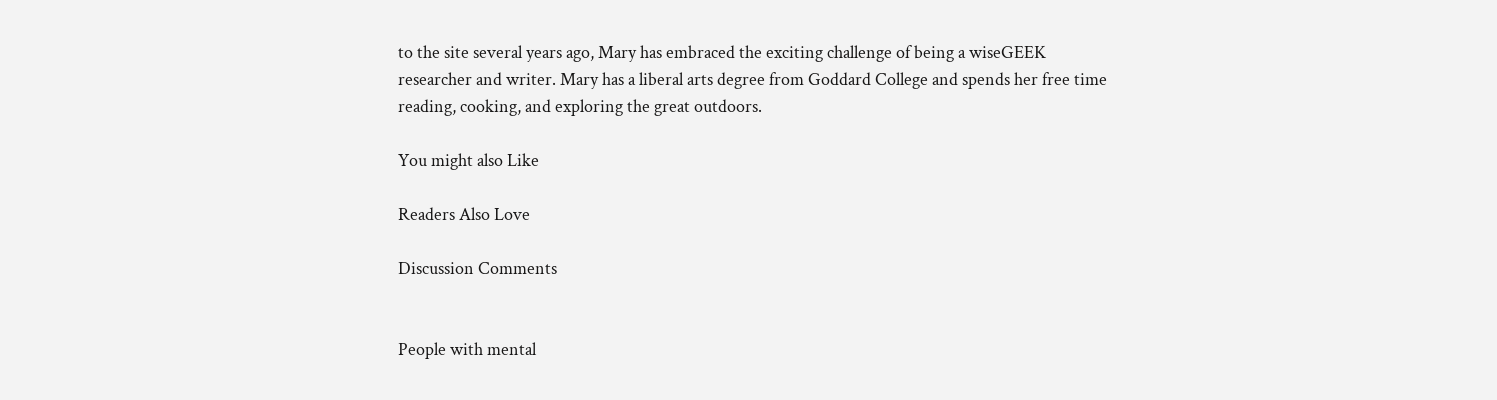to the site several years ago, Mary has embraced the exciting challenge of being a wiseGEEK researcher and writer. Mary has a liberal arts degree from Goddard College and spends her free time reading, cooking, and exploring the great outdoors.

You might also Like

Readers Also Love

Discussion Comments


People with mental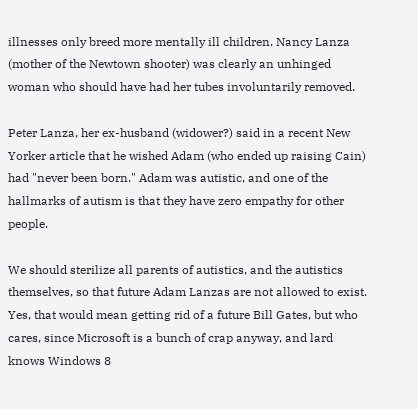illnesses only breed more mentally ill children. Nancy Lanza (mother of the Newtown shooter) was clearly an unhinged woman who should have had her tubes involuntarily removed.

Peter Lanza, her ex-husband (widower?) said in a recent New Yorker article that he wished Adam (who ended up raising Cain) had "never been born." Adam was autistic, and one of the hallmarks of autism is that they have zero empathy for other people.

We should sterilize all parents of autistics, and the autistics themselves, so that future Adam Lanzas are not allowed to exist. Yes, that would mean getting rid of a future Bill Gates, but who cares, since Microsoft is a bunch of crap anyway, and lard knows Windows 8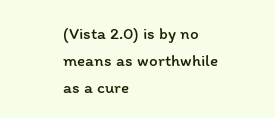(Vista 2.0) is by no means as worthwhile as a cure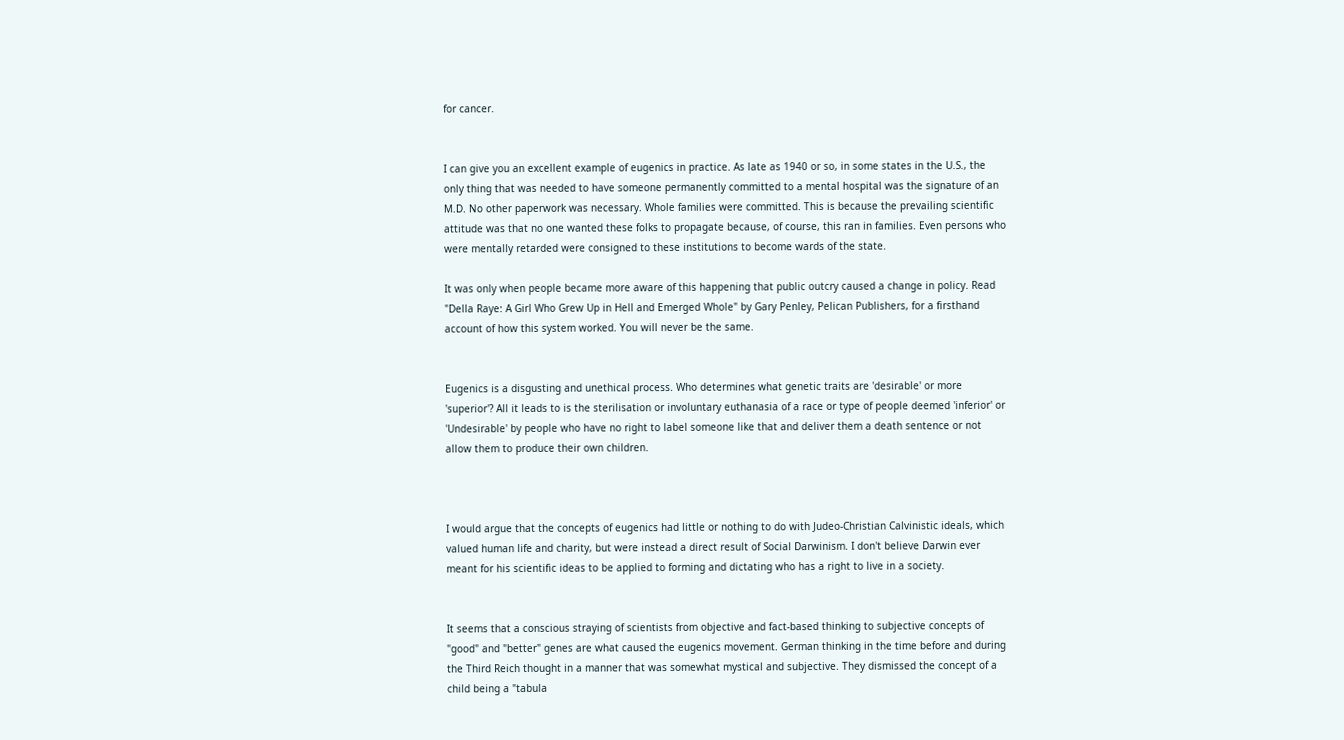for cancer.


I can give you an excellent example of eugenics in practice. As late as 1940 or so, in some states in the U.S., the only thing that was needed to have someone permanently committed to a mental hospital was the signature of an M.D. No other paperwork was necessary. Whole families were committed. This is because the prevailing scientific attitude was that no one wanted these folks to propagate because, of course, this ran in families. Even persons who were mentally retarded were consigned to these institutions to become wards of the state.

It was only when people became more aware of this happening that public outcry caused a change in policy. Read "Della Raye: A Girl Who Grew Up in Hell and Emerged Whole" by Gary Penley, Pelican Publishers, for a firsthand account of how this system worked. You will never be the same.


Eugenics is a disgusting and unethical process. Who determines what genetic traits are 'desirable' or more 'superior'? All it leads to is the sterilisation or involuntary euthanasia of a race or type of people deemed 'inferior' or 'Undesirable' by people who have no right to label someone like that and deliver them a death sentence or not allow them to produce their own children.



I would argue that the concepts of eugenics had little or nothing to do with Judeo-Christian Calvinistic ideals, which valued human life and charity, but were instead a direct result of Social Darwinism. I don't believe Darwin ever meant for his scientific ideas to be applied to forming and dictating who has a right to live in a society.


It seems that a conscious straying of scientists from objective and fact-based thinking to subjective concepts of "good" and "better" genes are what caused the eugenics movement. German thinking in the time before and during the Third Reich thought in a manner that was somewhat mystical and subjective. They dismissed the concept of a child being a "tabula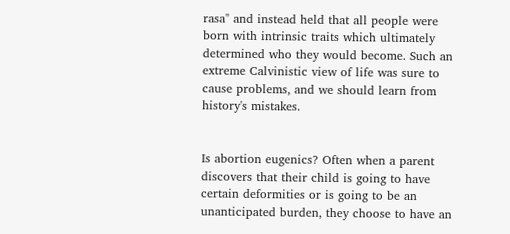rasa" and instead held that all people were born with intrinsic traits which ultimately determined who they would become. Such an extreme Calvinistic view of life was sure to cause problems, and we should learn from history's mistakes.


Is abortion eugenics? Often when a parent discovers that their child is going to have certain deformities or is going to be an unanticipated burden, they choose to have an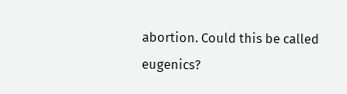abortion. Could this be called eugenics?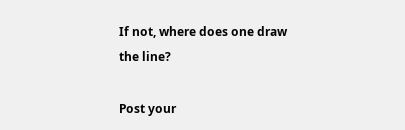If not, where does one draw the line?

Post your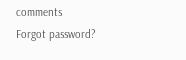comments
Forgot password?